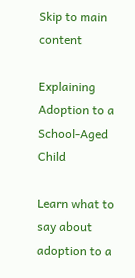Skip to main content

Explaining Adoption to a School-Aged Child

Learn what to say about adoption to a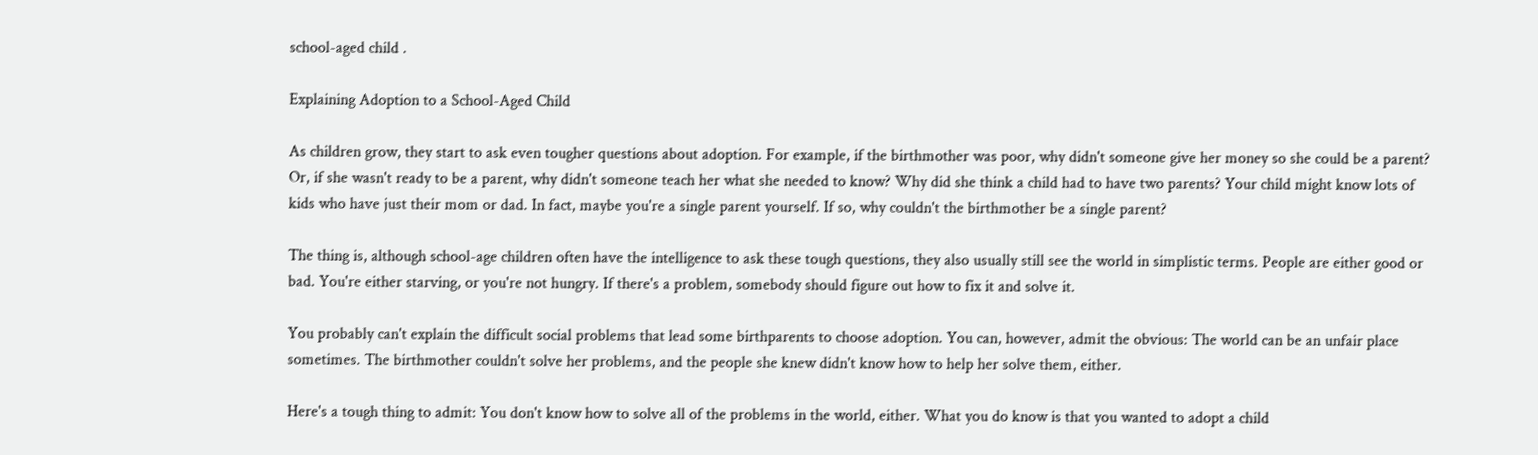school-aged child .

Explaining Adoption to a School-Aged Child

As children grow, they start to ask even tougher questions about adoption. For example, if the birthmother was poor, why didn't someone give her money so she could be a parent? Or, if she wasn't ready to be a parent, why didn't someone teach her what she needed to know? Why did she think a child had to have two parents? Your child might know lots of kids who have just their mom or dad. In fact, maybe you're a single parent yourself. If so, why couldn't the birthmother be a single parent?

The thing is, although school-age children often have the intelligence to ask these tough questions, they also usually still see the world in simplistic terms. People are either good or bad. You're either starving, or you're not hungry. If there's a problem, somebody should figure out how to fix it and solve it.

You probably can't explain the difficult social problems that lead some birthparents to choose adoption. You can, however, admit the obvious: The world can be an unfair place sometimes. The birthmother couldn't solve her problems, and the people she knew didn't know how to help her solve them, either.

Here's a tough thing to admit: You don't know how to solve all of the problems in the world, either. What you do know is that you wanted to adopt a child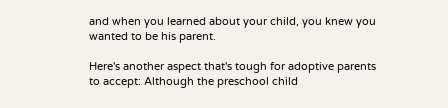and when you learned about your child, you knew you wanted to be his parent.

Here's another aspect that's tough for adoptive parents to accept: Although the preschool child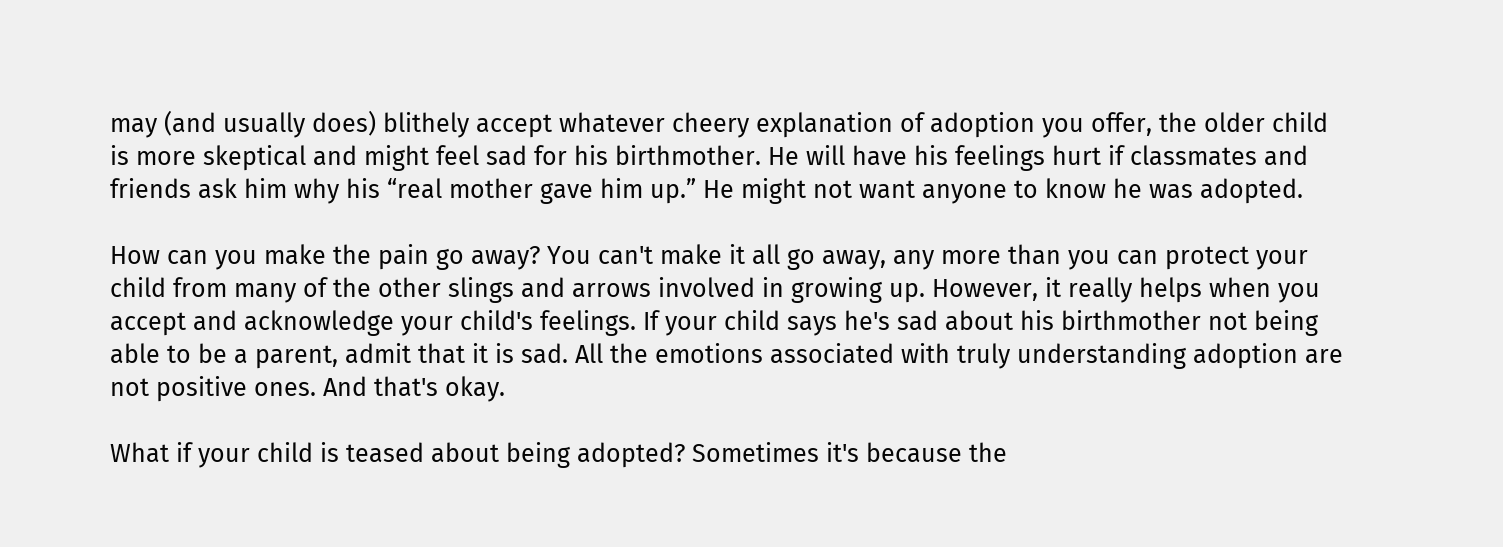may (and usually does) blithely accept whatever cheery explanation of adoption you offer, the older child is more skeptical and might feel sad for his birthmother. He will have his feelings hurt if classmates and friends ask him why his “real mother gave him up.” He might not want anyone to know he was adopted.

How can you make the pain go away? You can't make it all go away, any more than you can protect your child from many of the other slings and arrows involved in growing up. However, it really helps when you accept and acknowledge your child's feelings. If your child says he's sad about his birthmother not being able to be a parent, admit that it is sad. All the emotions associated with truly understanding adoption are not positive ones. And that's okay.

What if your child is teased about being adopted? Sometimes it's because the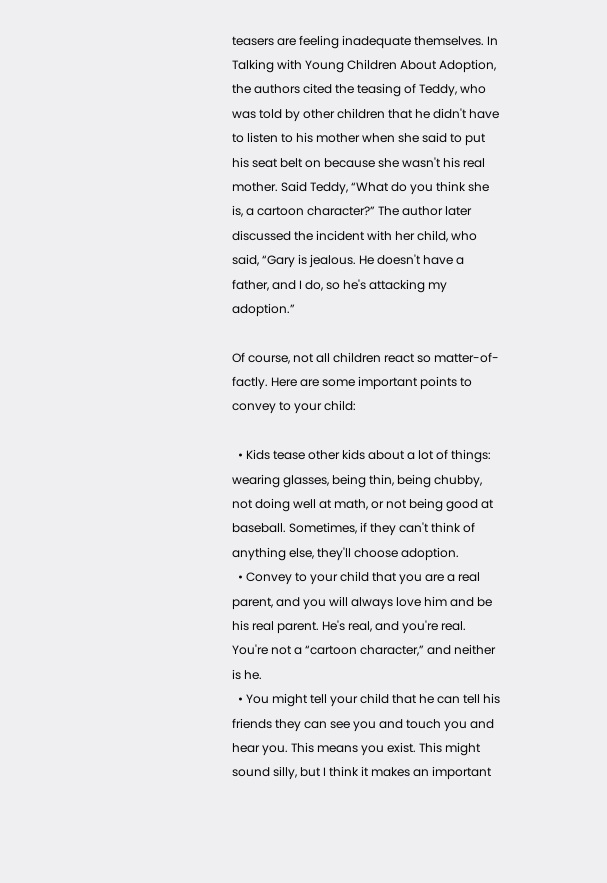teasers are feeling inadequate themselves. In Talking with Young Children About Adoption, the authors cited the teasing of Teddy, who was told by other children that he didn't have to listen to his mother when she said to put his seat belt on because she wasn't his real mother. Said Teddy, “What do you think she is, a cartoon character?” The author later discussed the incident with her child, who said, “Gary is jealous. He doesn't have a father, and I do, so he's attacking my adoption.”

Of course, not all children react so matter-of-factly. Here are some important points to convey to your child:

  • Kids tease other kids about a lot of things: wearing glasses, being thin, being chubby, not doing well at math, or not being good at baseball. Sometimes, if they can't think of anything else, they'll choose adoption.
  • Convey to your child that you are a real parent, and you will always love him and be his real parent. He's real, and you're real. You're not a “cartoon character,” and neither is he.
  • You might tell your child that he can tell his friends they can see you and touch you and hear you. This means you exist. This might sound silly, but I think it makes an important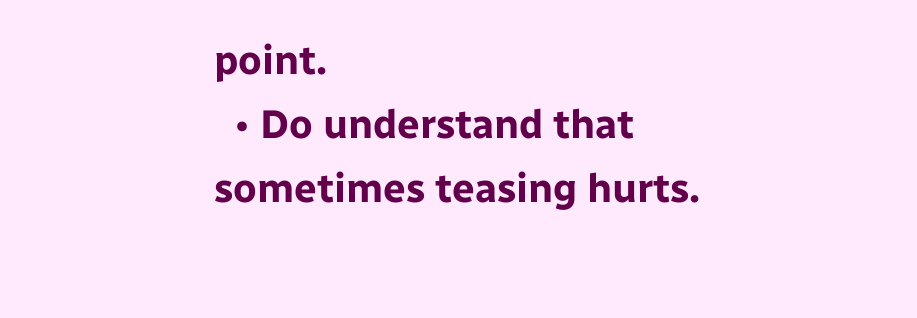point.
  • Do understand that sometimes teasing hurts.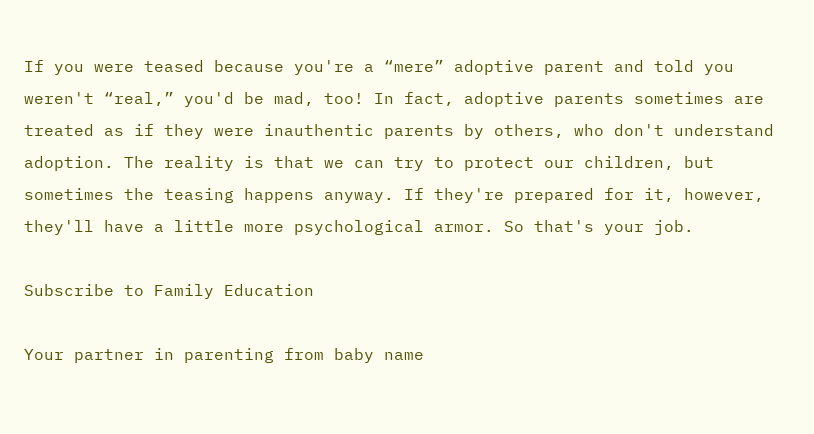If you were teased because you're a “mere” adoptive parent and told you weren't “real,” you'd be mad, too! In fact, adoptive parents sometimes are treated as if they were inauthentic parents by others, who don't understand adoption. The reality is that we can try to protect our children, but sometimes the teasing happens anyway. If they're prepared for it, however, they'll have a little more psychological armor. So that's your job.

Subscribe to Family Education

Your partner in parenting from baby name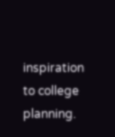inspiration to college planning.